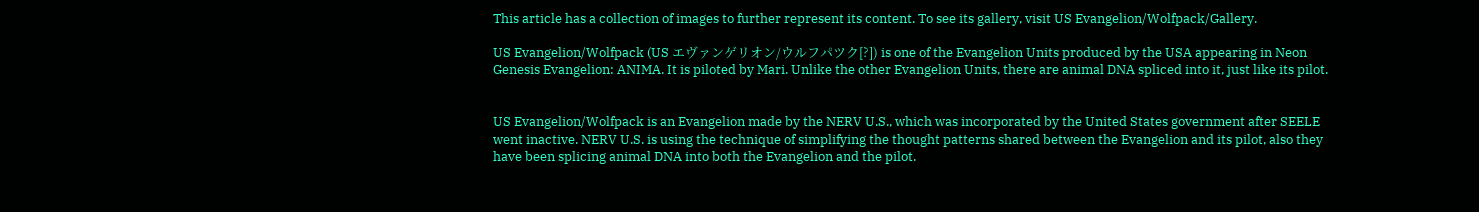This article has a collection of images to further represent its content. To see its gallery, visit US Evangelion/Wolfpack/Gallery.

US Evangelion/Wolfpack (US エヴァンゲリオン/ウルフパツク[?]) is one of the Evangelion Units produced by the USA appearing in Neon Genesis Evangelion: ANIMA. It is piloted by Mari. Unlike the other Evangelion Units, there are animal DNA spliced into it, just like its pilot.


US Evangelion/Wolfpack is an Evangelion made by the NERV U.S., which was incorporated by the United States government after SEELE went inactive. NERV U.S. is using the technique of simplifying the thought patterns shared between the Evangelion and its pilot, also they have been splicing animal DNA into both the Evangelion and the pilot.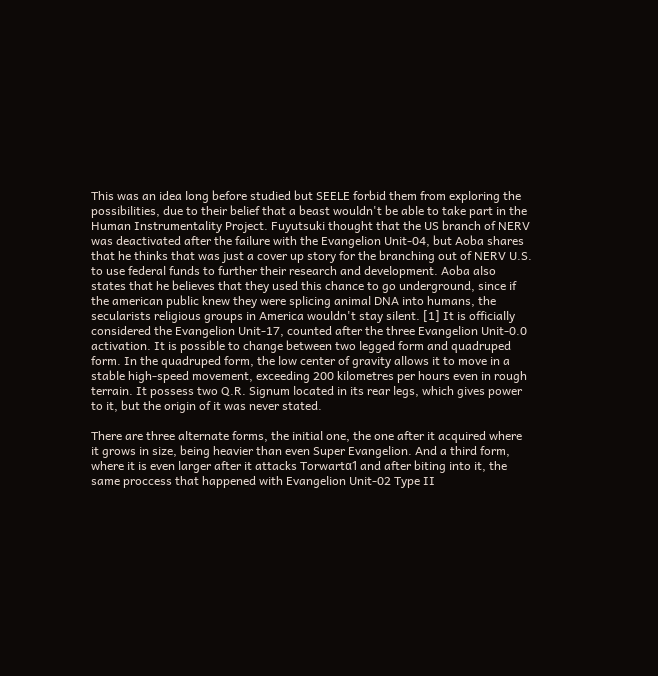This was an idea long before studied but SEELE forbid them from exploring the possibilities, due to their belief that a beast wouldn't be able to take part in the Human Instrumentality Project. Fuyutsuki thought that the US branch of NERV was deactivated after the failure with the Evangelion Unit-04, but Aoba shares that he thinks that was just a cover up story for the branching out of NERV U.S. to use federal funds to further their research and development. Aoba also states that he believes that they used this chance to go underground, since if the american public knew they were splicing animal DNA into humans, the secularists religious groups in America wouldn't stay silent. [1] It is officially considered the Evangelion Unit-17, counted after the three Evangelion Unit-0.0 activation. It is possible to change between two legged form and quadruped form. In the quadruped form, the low center of gravity allows it to move in a stable high-speed movement, exceeding 200 kilometres per hours even in rough terrain. It possess two Q.R. Signum located in its rear legs, which gives power to it, but the origin of it was never stated.

There are three alternate forms, the initial one, the one after it acquired where it grows in size, being heavier than even Super Evangelion. And a third form, where it is even larger after it attacks Torwartα1 and after biting into it, the same proccess that happened with Evangelion Unit-02 Type II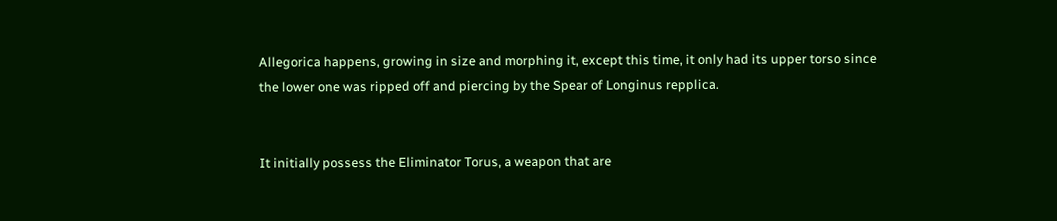Allegorica happens, growing in size and morphing it, except this time, it only had its upper torso since the lower one was ripped off and piercing by the Spear of Longinus repplica.


It initially possess the Eliminator Torus, a weapon that are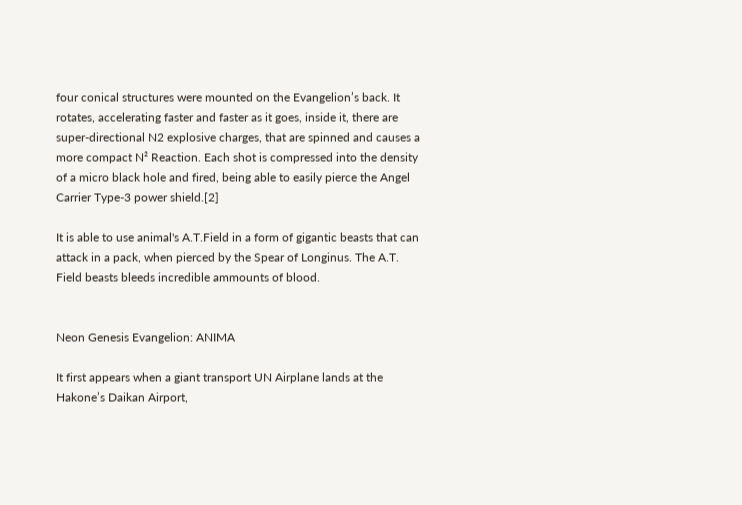four conical structures were mounted on the Evangelion’s back. It rotates, accelerating faster and faster as it goes, inside it, there are super-directional N2 explosive charges, that are spinned and causes a more compact N² Reaction. Each shot is compressed into the density of a micro black hole and fired, being able to easily pierce the Angel Carrier Type-3 power shield.[2]

It is able to use animal's A.T.Field in a form of gigantic beasts that can attack in a pack, when pierced by the Spear of Longinus. The A.T. Field beasts bleeds incredible ammounts of blood.


Neon Genesis Evangelion: ANIMA

It first appears when a giant transport UN Airplane lands at the Hakone’s Daikan Airport,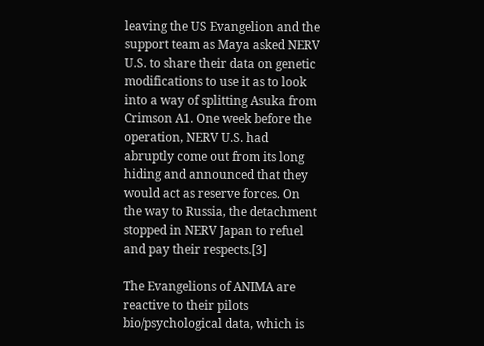leaving the US Evangelion and the support team as Maya asked NERV U.S. to share their data on genetic modifications to use it as to look into a way of splitting Asuka from Crimson A1. One week before the operation, NERV U.S. had abruptly come out from its long hiding and announced that they would act as reserve forces. On the way to Russia, the detachment stopped in NERV Japan to refuel and pay their respects.[3]

The Evangelions of ANIMA are reactive to their pilots bio/psychological data, which is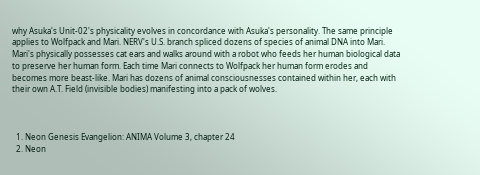why Asuka's Unit-02's physicality evolves in concordance with Asuka's personality. The same principle applies to Wolfpack and Mari. NERV's U.S. branch spliced dozens of species of animal DNA into Mari. Mari's physically possesses cat ears and walks around with a robot who feeds her human biological data to preserve her human form. Each time Mari connects to Wolfpack her human form erodes and becomes more beast-like. Mari has dozens of animal consciousnesses contained within her, each with their own A.T. Field (invisible bodies) manifesting into a pack of wolves.



  1. Neon Genesis Evangelion: ANIMA Volume 3, chapter 24
  2. Neon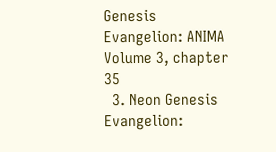Genesis Evangelion: ANIMA Volume 3, chapter 35
  3. Neon Genesis Evangelion: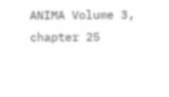ANIMA Volume 3, chapter 25